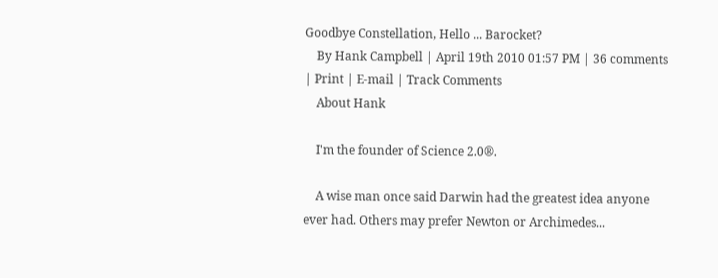Goodbye Constellation, Hello ... Barocket?
    By Hank Campbell | April 19th 2010 01:57 PM | 36 comments | Print | E-mail | Track Comments
    About Hank

    I'm the founder of Science 2.0®.

    A wise man once said Darwin had the greatest idea anyone ever had. Others may prefer Newton or Archimedes...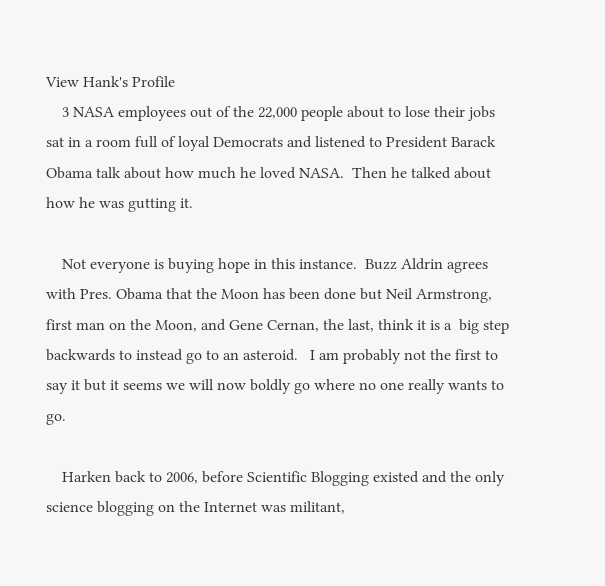View Hank's Profile
    3 NASA employees out of the 22,000 people about to lose their jobs sat in a room full of loyal Democrats and listened to President Barack Obama talk about how much he loved NASA.  Then he talked about how he was gutting it.

    Not everyone is buying hope in this instance.  Buzz Aldrin agrees with Pres. Obama that the Moon has been done but Neil Armstrong, first man on the Moon, and Gene Cernan, the last, think it is a  big step backwards to instead go to an asteroid.   I am probably not the first to say it but it seems we will now boldly go where no one really wants to go.

    Harken back to 2006, before Scientific Blogging existed and the only science blogging on the Internet was militant,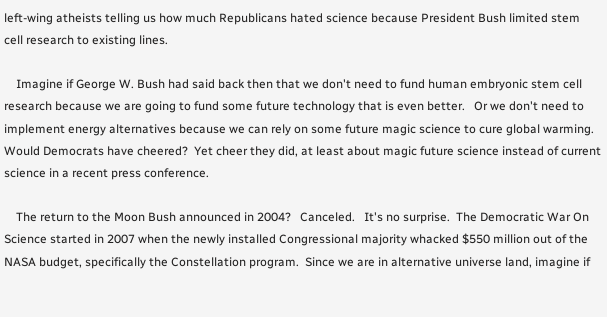left-wing atheists telling us how much Republicans hated science because President Bush limited stem cell research to existing lines.

    Imagine if George W. Bush had said back then that we don't need to fund human embryonic stem cell research because we are going to fund some future technology that is even better.   Or we don't need to implement energy alternatives because we can rely on some future magic science to cure global warming.  Would Democrats have cheered?  Yet cheer they did, at least about magic future science instead of current science in a recent press conference.

    The return to the Moon Bush announced in 2004?   Canceled.   It's no surprise.  The Democratic War On Science started in 2007 when the newly installed Congressional majority whacked $550 million out of the NASA budget, specifically the Constellation program.  Since we are in alternative universe land, imagine if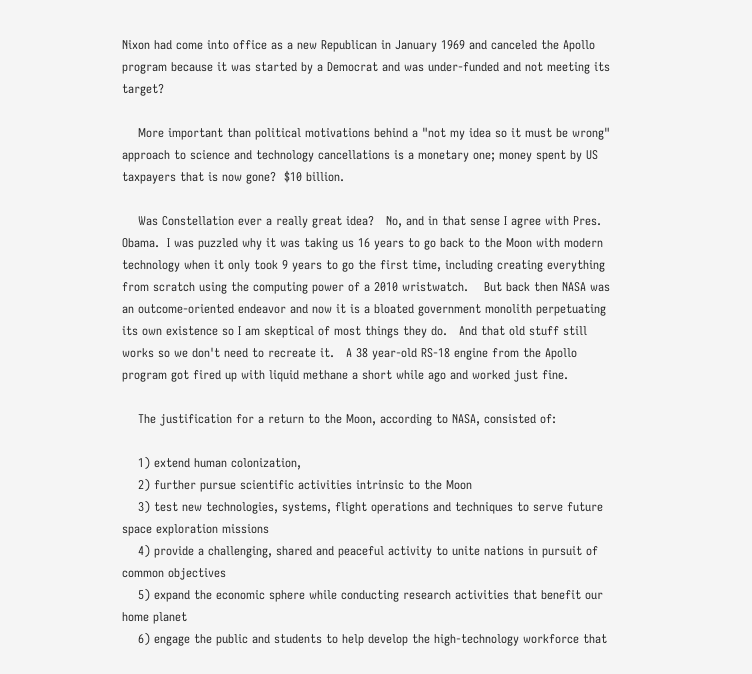Nixon had come into office as a new Republican in January 1969 and canceled the Apollo program because it was started by a Democrat and was under-funded and not meeting its target?

    More important than political motivations behind a "not my idea so it must be wrong" approach to science and technology cancellations is a monetary one; money spent by US taxpayers that is now gone?  $10 billion.

    Was Constellation ever a really great idea?   No, and in that sense I agree with Pres. Obama.  I was puzzled why it was taking us 16 years to go back to the Moon with modern technology when it only took 9 years to go the first time, including creating everything from scratch using the computing power of a 2010 wristwatch.    But back then NASA was an outcome-oriented endeavor and now it is a bloated government monolith perpetuating its own existence so I am skeptical of most things they do.   And that old stuff still works so we don't need to recreate it.   A 38 year-old RS-18 engine from the Apollo program got fired up with liquid methane a short while ago and worked just fine.

    The justification for a return to the Moon, according to NASA, consisted of:

    1) extend human colonization,
    2) further pursue scientific activities intrinsic to the Moon
    3) test new technologies, systems, flight operations and techniques to serve future space exploration missions
    4) provide a challenging, shared and peaceful activity to unite nations in pursuit of common objectives
    5) expand the economic sphere while conducting research activities that benefit our home planet
    6) engage the public and students to help develop the high-technology workforce that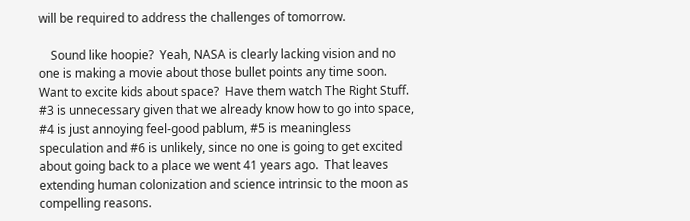will be required to address the challenges of tomorrow.

    Sound like hoopie?  Yeah, NASA is clearly lacking vision and no one is making a movie about those bullet points any time soon.   Want to excite kids about space?  Have them watch The Right Stuff. #3 is unnecessary given that we already know how to go into space, #4 is just annoying feel-good pablum, #5 is meaningless speculation and #6 is unlikely, since no one is going to get excited about going back to a place we went 41 years ago.  That leaves extending human colonization and science intrinsic to the moon as compelling reasons.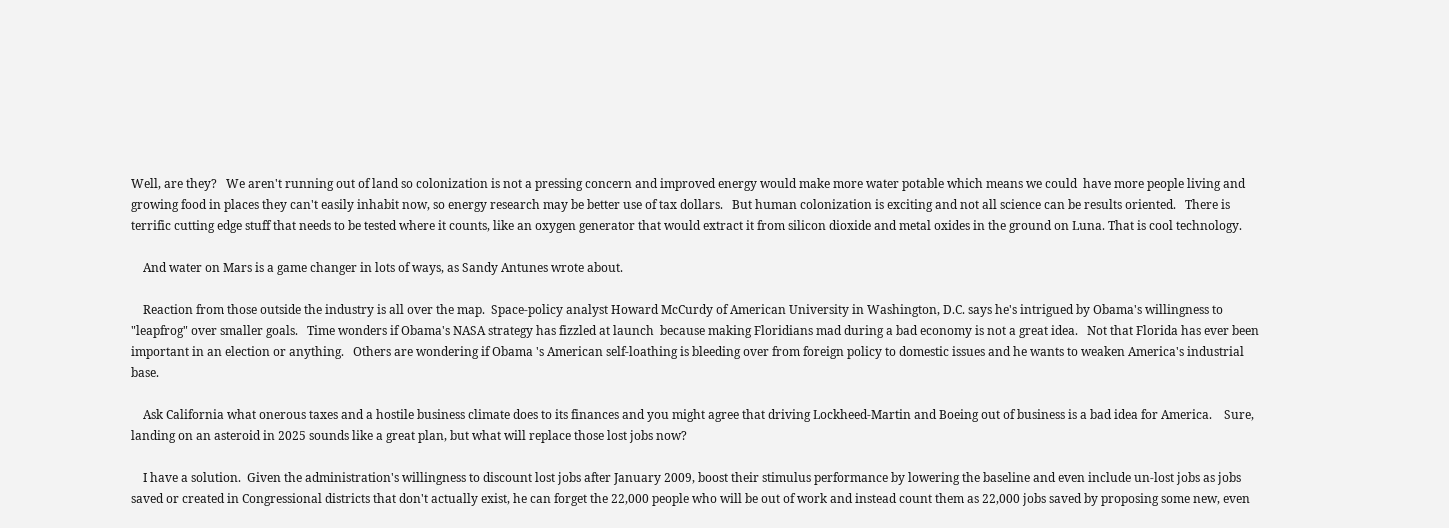Well, are they?   We aren't running out of land so colonization is not a pressing concern and improved energy would make more water potable which means we could  have more people living and growing food in places they can't easily inhabit now, so energy research may be better use of tax dollars.   But human colonization is exciting and not all science can be results oriented.   There is terrific cutting edge stuff that needs to be tested where it counts, like an oxygen generator that would extract it from silicon dioxide and metal oxides in the ground on Luna. That is cool technology.

    And water on Mars is a game changer in lots of ways, as Sandy Antunes wrote about.

    Reaction from those outside the industry is all over the map.  Space-policy analyst Howard McCurdy of American University in Washington, D.C. says he's intrigued by Obama's willingness to "leapfrog" over smaller goals.   Time wonders if Obama's NASA strategy has fizzled at launch  because making Floridians mad during a bad economy is not a great idea.   Not that Florida has ever been important in an election or anything.   Others are wondering if Obama 's American self-loathing is bleeding over from foreign policy to domestic issues and he wants to weaken America's industrial base.

    Ask California what onerous taxes and a hostile business climate does to its finances and you might agree that driving Lockheed-Martin and Boeing out of business is a bad idea for America.    Sure, landing on an asteroid in 2025 sounds like a great plan, but what will replace those lost jobs now?

    I have a solution.  Given the administration's willingness to discount lost jobs after January 2009, boost their stimulus performance by lowering the baseline and even include un-lost jobs as jobs saved or created in Congressional districts that don't actually exist, he can forget the 22,000 people who will be out of work and instead count them as 22,000 jobs saved by proposing some new, even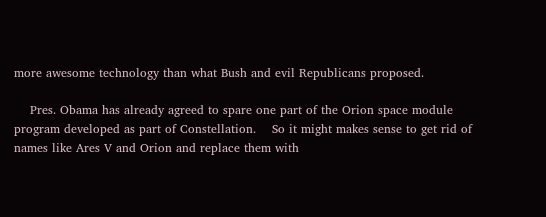more awesome technology than what Bush and evil Republicans proposed.

    Pres. Obama has already agreed to spare one part of the Orion space module program developed as part of Constellation.    So it might makes sense to get rid of names like Ares V and Orion and replace them with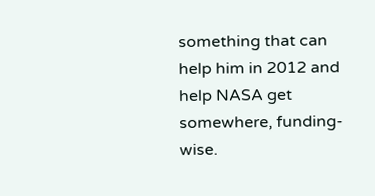something that can help him in 2012 and help NASA get somewhere, funding-wise.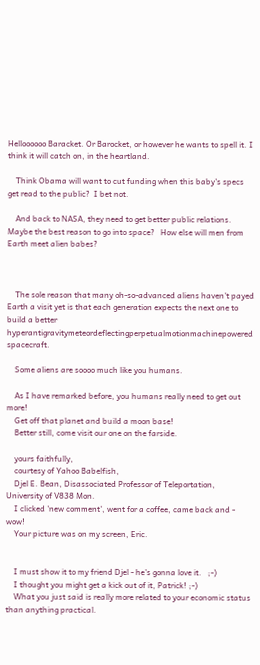Helloooooo Baracket. Or Barocket, or however he wants to spell it. I think it will catch on, in the heartland.

    Think Obama will want to cut funding when this baby's specs get read to the public?  I bet not.

    And back to NASA, they need to get better public relations.   Maybe the best reason to go into space?   How else will men from Earth meet alien babes?



    The sole reason that many oh-so-advanced aliens haven't payed Earth a visit yet is that each generation expects the next one to build a better hyperantigravitymeteordeflectingperpetualmotionmachinepowered spacecraft.

    Some aliens are soooo much like you humans.

    As I have remarked before, you humans really need to get out more!
    Get off that planet and build a moon base!
    Better still, come visit our one on the farside.

    yours faithfully,
    courtesy of Yahoo Babelfish,
    Djel E. Bean, Disassociated Professor of Teleportation, University of V838 Mon.
    I clicked 'new comment', went for a coffee, came back and - wow!
    Your picture was on my screen, Eric.


    I must show it to my friend Djel - he's gonna love it.   ;-)
    I thought you might get a kick out of it, Patrick! ;-)
    What you just said is really more related to your economic status than anything practical.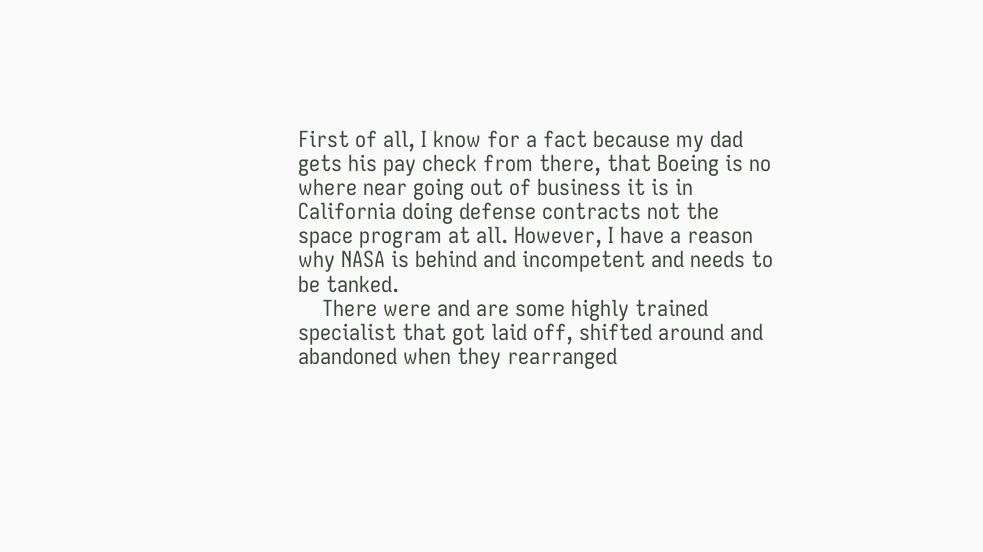First of all, I know for a fact because my dad gets his pay check from there, that Boeing is no where near going out of business it is in California doing defense contracts not the space program at all. However, I have a reason why NASA is behind and incompetent and needs to be tanked.
    There were and are some highly trained specialist that got laid off, shifted around and abandoned when they rearranged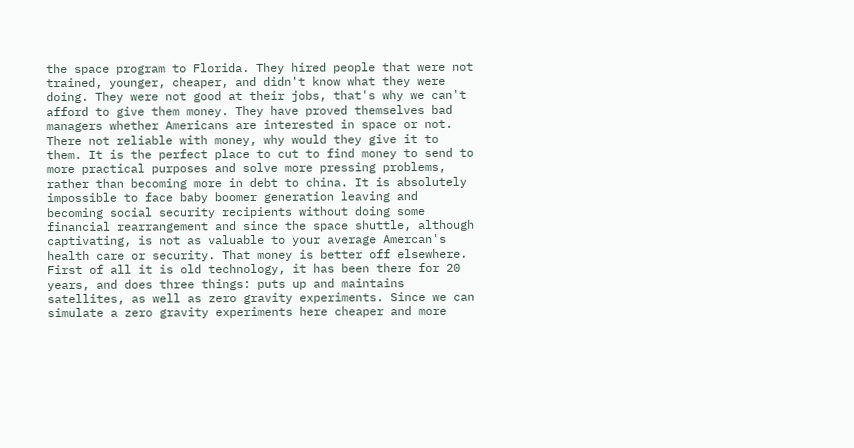the space program to Florida. They hired people that were not trained, younger, cheaper, and didn't know what they were doing. They were not good at their jobs, that's why we can't afford to give them money. They have proved themselves bad managers whether Americans are interested in space or not. There not reliable with money, why would they give it to them. It is the perfect place to cut to find money to send to more practical purposes and solve more pressing problems, rather than becoming more in debt to china. It is absolutely impossible to face baby boomer generation leaving and becoming social security recipients without doing some financial rearrangement and since the space shuttle, although captivating, is not as valuable to your average Amercan's health care or security. That money is better off elsewhere. First of all it is old technology, it has been there for 20 years, and does three things: puts up and maintains satellites, as well as zero gravity experiments. Since we can simulate a zero gravity experiments here cheaper and more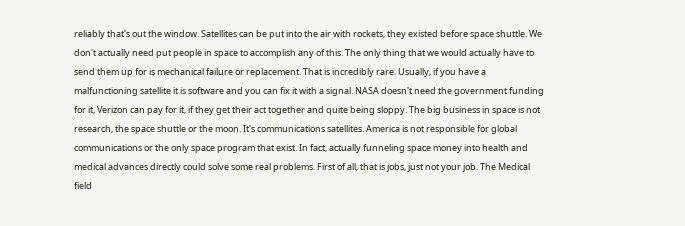reliably that's out the window. Satellites can be put into the air with rockets, they existed before space shuttle. We don't actually need put people in space to accomplish any of this. The only thing that we would actually have to send them up for is mechanical failure or replacement. That is incredibly rare. Usually, if you have a malfunctioning satellite it is software and you can fix it with a signal. NASA doesn't need the government funding for it, Verizon can pay for it, if they get their act together and quite being sloppy. The big business in space is not research, the space shuttle or the moon. It's communications satellites. America is not responsible for global communications or the only space program that exist. In fact, actually funneling space money into health and medical advances directly could solve some real problems. First of all, that is jobs, just not your job. The Medical field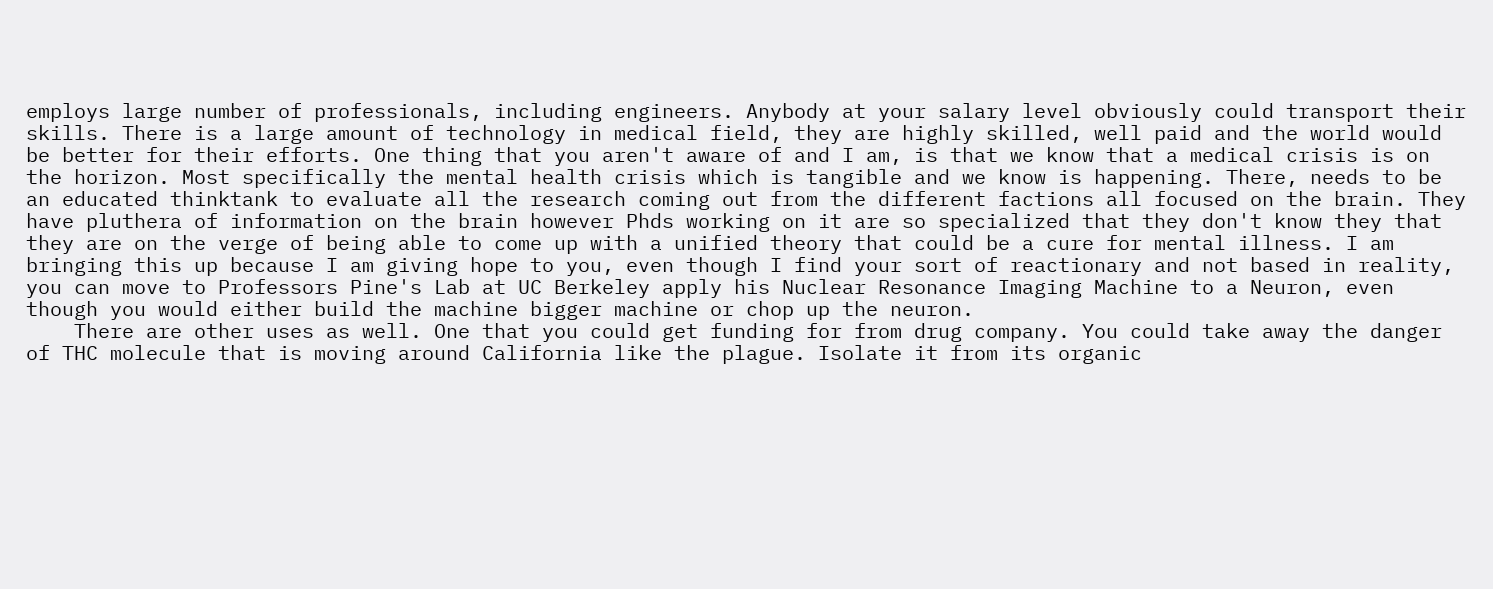employs large number of professionals, including engineers. Anybody at your salary level obviously could transport their skills. There is a large amount of technology in medical field, they are highly skilled, well paid and the world would be better for their efforts. One thing that you aren't aware of and I am, is that we know that a medical crisis is on the horizon. Most specifically the mental health crisis which is tangible and we know is happening. There, needs to be an educated thinktank to evaluate all the research coming out from the different factions all focused on the brain. They have pluthera of information on the brain however Phds working on it are so specialized that they don't know they that they are on the verge of being able to come up with a unified theory that could be a cure for mental illness. I am bringing this up because I am giving hope to you, even though I find your sort of reactionary and not based in reality, you can move to Professors Pine's Lab at UC Berkeley apply his Nuclear Resonance Imaging Machine to a Neuron, even though you would either build the machine bigger machine or chop up the neuron.
    There are other uses as well. One that you could get funding for from drug company. You could take away the danger of THC molecule that is moving around California like the plague. Isolate it from its organic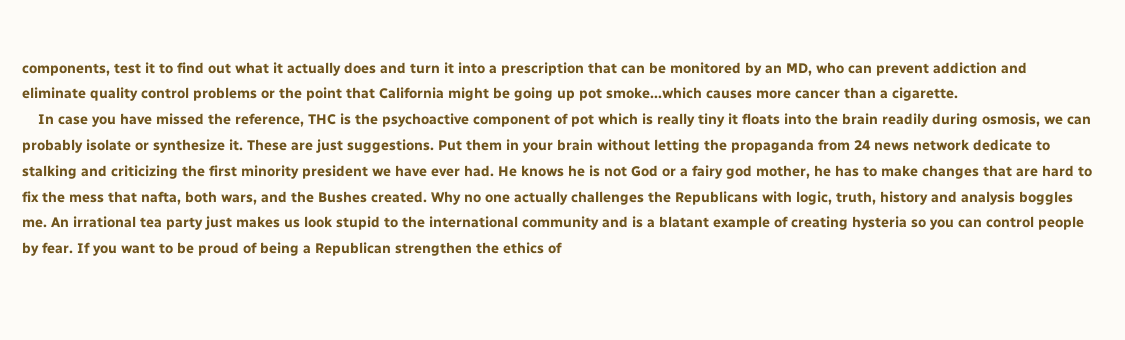components, test it to find out what it actually does and turn it into a prescription that can be monitored by an MD, who can prevent addiction and eliminate quality control problems or the point that California might be going up pot smoke...which causes more cancer than a cigarette.
    In case you have missed the reference, THC is the psychoactive component of pot which is really tiny it floats into the brain readily during osmosis, we can probably isolate or synthesize it. These are just suggestions. Put them in your brain without letting the propaganda from 24 news network dedicate to stalking and criticizing the first minority president we have ever had. He knows he is not God or a fairy god mother, he has to make changes that are hard to fix the mess that nafta, both wars, and the Bushes created. Why no one actually challenges the Republicans with logic, truth, history and analysis boggles me. An irrational tea party just makes us look stupid to the international community and is a blatant example of creating hysteria so you can control people by fear. If you want to be proud of being a Republican strengthen the ethics of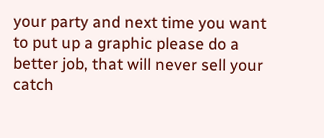your party and next time you want to put up a graphic please do a better job, that will never sell your catch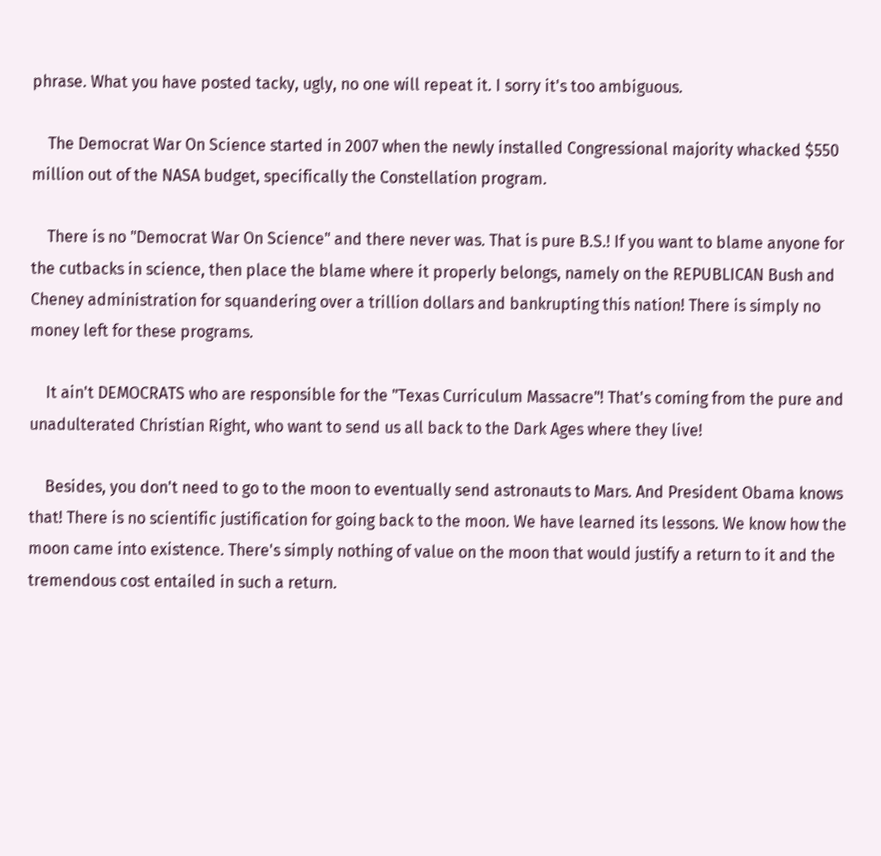phrase. What you have posted tacky, ugly, no one will repeat it. I sorry it's too ambiguous.

    The Democrat War On Science started in 2007 when the newly installed Congressional majority whacked $550 million out of the NASA budget, specifically the Constellation program.

    There is no "Democrat War On Science" and there never was. That is pure B.S.! If you want to blame anyone for the cutbacks in science, then place the blame where it properly belongs, namely on the REPUBLICAN Bush and Cheney administration for squandering over a trillion dollars and bankrupting this nation! There is simply no money left for these programs.

    It ain't DEMOCRATS who are responsible for the "Texas Curriculum Massacre"! That's coming from the pure and unadulterated Christian Right, who want to send us all back to the Dark Ages where they live!

    Besides, you don't need to go to the moon to eventually send astronauts to Mars. And President Obama knows that! There is no scientific justification for going back to the moon. We have learned its lessons. We know how the moon came into existence. There's simply nothing of value on the moon that would justify a return to it and the tremendous cost entailed in such a return.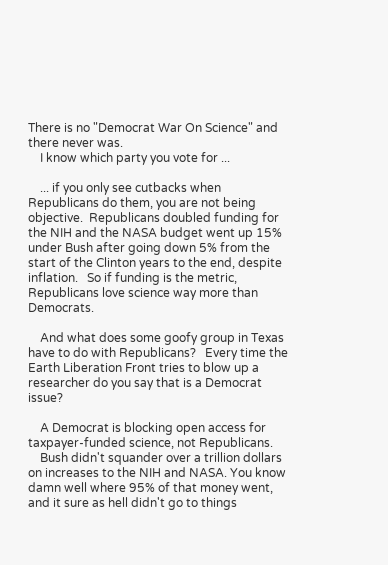There is no "Democrat War On Science" and there never was.
    I know which party you vote for ...

    ... if you only see cutbacks when Republicans do them, you are not being objective.  Republicans doubled funding for the NIH and the NASA budget went up 15% under Bush after going down 5% from the start of the Clinton years to the end, despite inflation.   So if funding is the metric, Republicans love science way more than Democrats.

    And what does some goofy group in Texas have to do with Republicans?   Every time the Earth Liberation Front tries to blow up a researcher do you say that is a Democrat issue?

    A Democrat is blocking open access for taxpayer-funded science, not Republicans.
    Bush didn't squander over a trillion dollars on increases to the NIH and NASA. You know damn well where 95% of that money went, and it sure as hell didn't go to things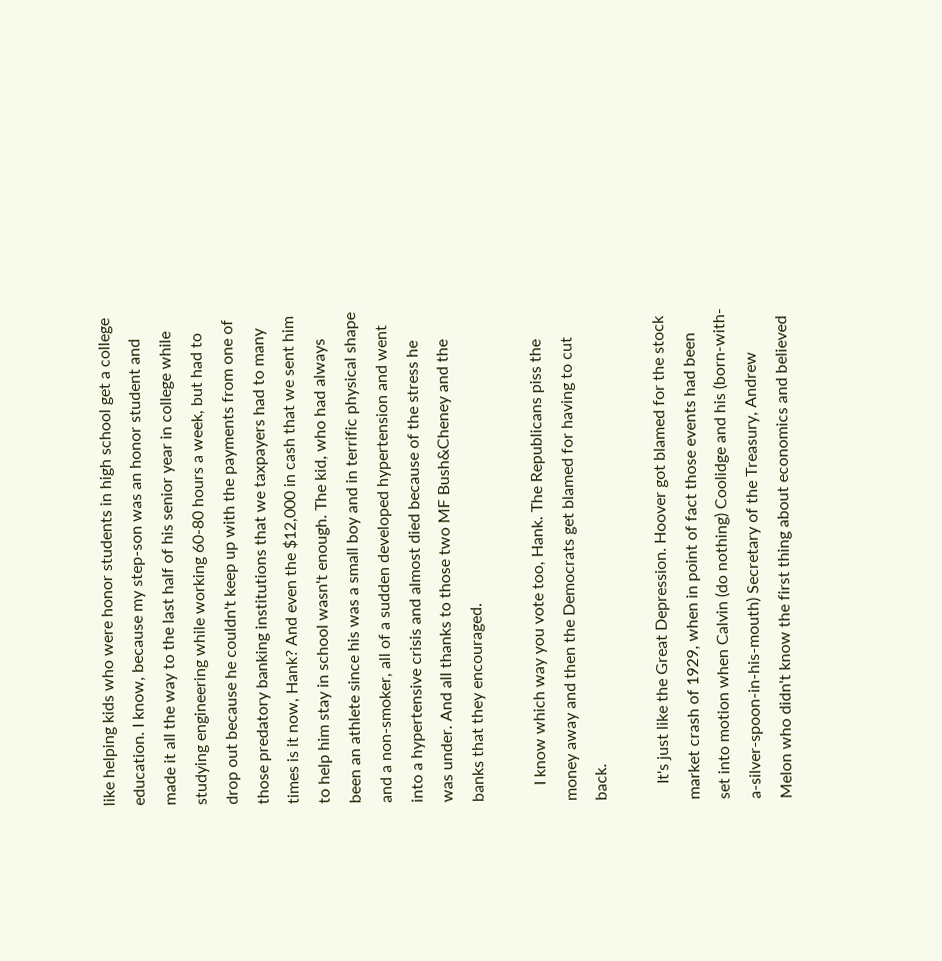like helping kids who were honor students in high school get a college education. I know, because my step-son was an honor student and made it all the way to the last half of his senior year in college while studying engineering while working 60-80 hours a week, but had to drop out because he couldn't keep up with the payments from one of those predatory banking institutions that we taxpayers had to many times is it now, Hank? And even the $12,000 in cash that we sent him to help him stay in school wasn't enough. The kid, who had always been an athlete since his was a small boy and in terrific physical shape and a non-smoker, all of a sudden developed hypertension and went into a hypertensive crisis and almost died because of the stress he was under. And all thanks to those two MF Bush&Cheney and the banks that they encouraged.

    I know which way you vote too, Hank. The Republicans piss the money away and then the Democrats get blamed for having to cut back.

    It's just like the Great Depression. Hoover got blamed for the stock market crash of 1929, when in point of fact those events had been set into motion when Calvin (do nothing) Coolidge and his (born-with-a-silver-spoon-in-his-mouth) Secretary of the Treasury, Andrew Melon who didn't know the first thing about economics and believed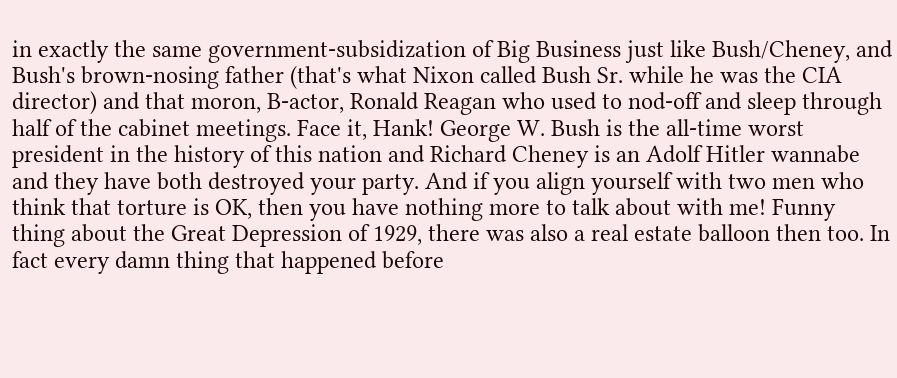in exactly the same government-subsidization of Big Business just like Bush/Cheney, and Bush's brown-nosing father (that's what Nixon called Bush Sr. while he was the CIA director) and that moron, B-actor, Ronald Reagan who used to nod-off and sleep through half of the cabinet meetings. Face it, Hank! George W. Bush is the all-time worst president in the history of this nation and Richard Cheney is an Adolf Hitler wannabe and they have both destroyed your party. And if you align yourself with two men who think that torture is OK, then you have nothing more to talk about with me! Funny thing about the Great Depression of 1929, there was also a real estate balloon then too. In fact every damn thing that happened before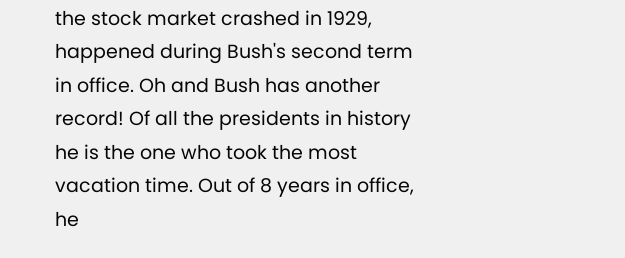the stock market crashed in 1929, happened during Bush's second term in office. Oh and Bush has another record! Of all the presidents in history he is the one who took the most vacation time. Out of 8 years in office, he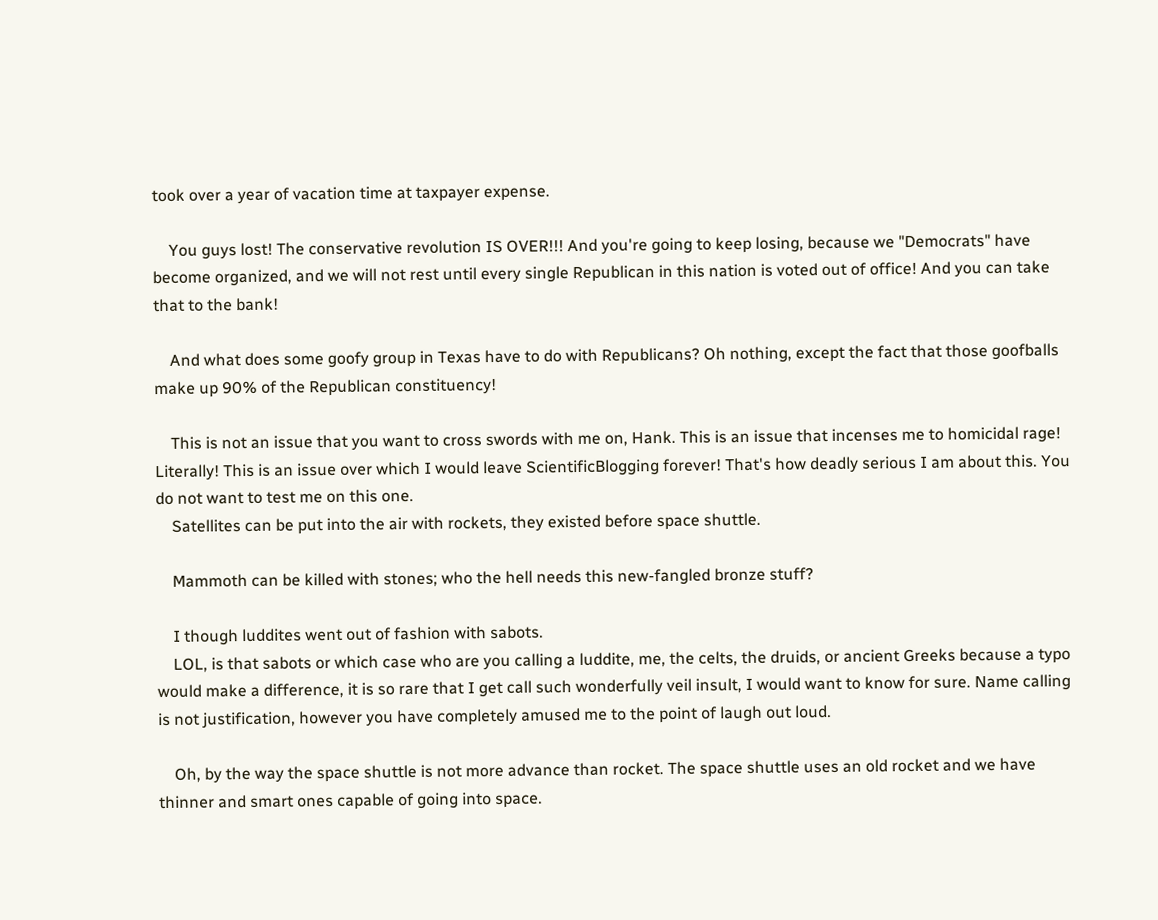took over a year of vacation time at taxpayer expense.

    You guys lost! The conservative revolution IS OVER!!! And you're going to keep losing, because we "Democrats" have become organized, and we will not rest until every single Republican in this nation is voted out of office! And you can take that to the bank!

    And what does some goofy group in Texas have to do with Republicans? Oh nothing, except the fact that those goofballs make up 90% of the Republican constituency!

    This is not an issue that you want to cross swords with me on, Hank. This is an issue that incenses me to homicidal rage! Literally! This is an issue over which I would leave ScientificBlogging forever! That's how deadly serious I am about this. You do not want to test me on this one.
    Satellites can be put into the air with rockets, they existed before space shuttle.

    Mammoth can be killed with stones; who the hell needs this new-fangled bronze stuff?

    I though luddites went out of fashion with sabots.
    LOL, is that sabots or which case who are you calling a luddite, me, the celts, the druids, or ancient Greeks because a typo would make a difference, it is so rare that I get call such wonderfully veil insult, I would want to know for sure. Name calling is not justification, however you have completely amused me to the point of laugh out loud.

    Oh, by the way the space shuttle is not more advance than rocket. The space shuttle uses an old rocket and we have thinner and smart ones capable of going into space.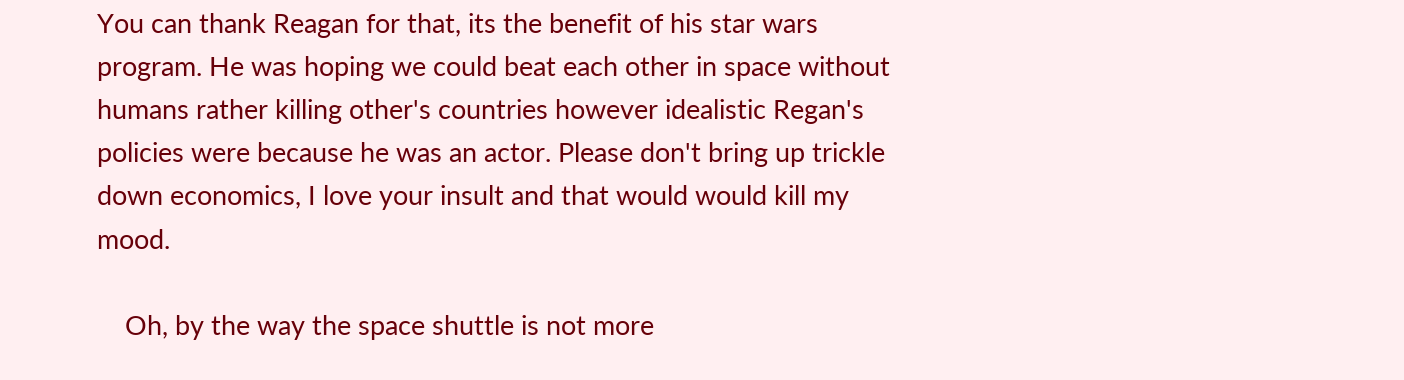You can thank Reagan for that, its the benefit of his star wars program. He was hoping we could beat each other in space without humans rather killing other's countries however idealistic Regan's policies were because he was an actor. Please don't bring up trickle down economics, I love your insult and that would would kill my mood.

    Oh, by the way the space shuttle is not more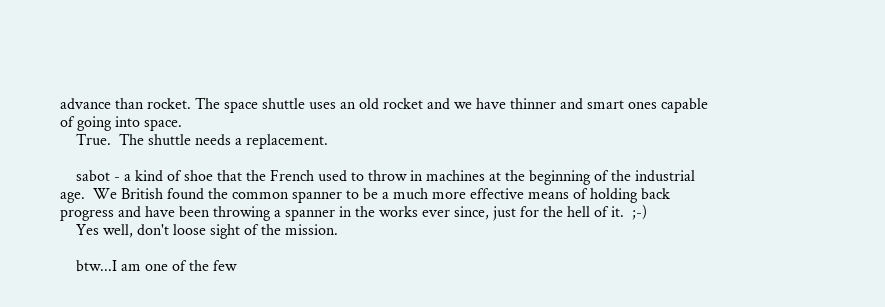advance than rocket. The space shuttle uses an old rocket and we have thinner and smart ones capable of going into space.
    True.  The shuttle needs a replacement.

    sabot - a kind of shoe that the French used to throw in machines at the beginning of the industrial age.  We British found the common spanner to be a much more effective means of holding back progress and have been throwing a spanner in the works ever since, just for the hell of it.  ;-)
    Yes well, don't loose sight of the mission.

    btw...I am one of the few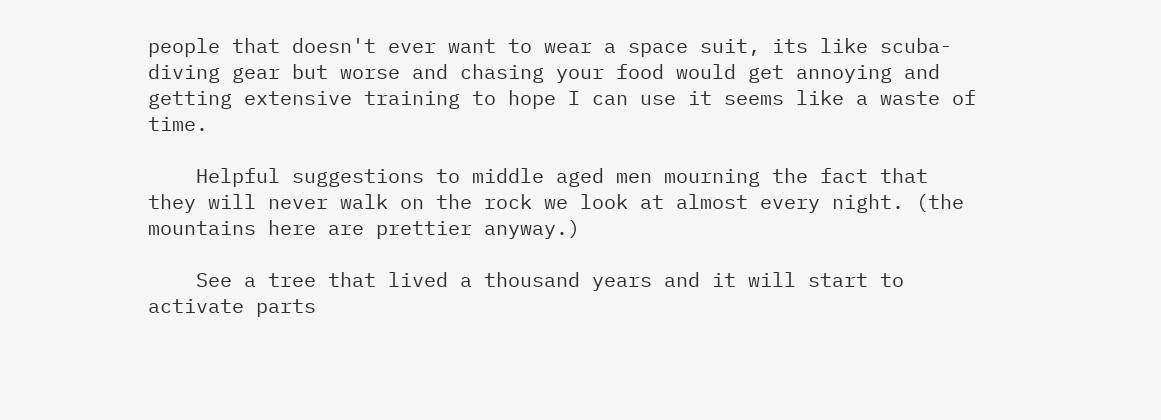people that doesn't ever want to wear a space suit, its like scuba-diving gear but worse and chasing your food would get annoying and getting extensive training to hope I can use it seems like a waste of time.

    Helpful suggestions to middle aged men mourning the fact that they will never walk on the rock we look at almost every night. (the mountains here are prettier anyway.)

    See a tree that lived a thousand years and it will start to activate parts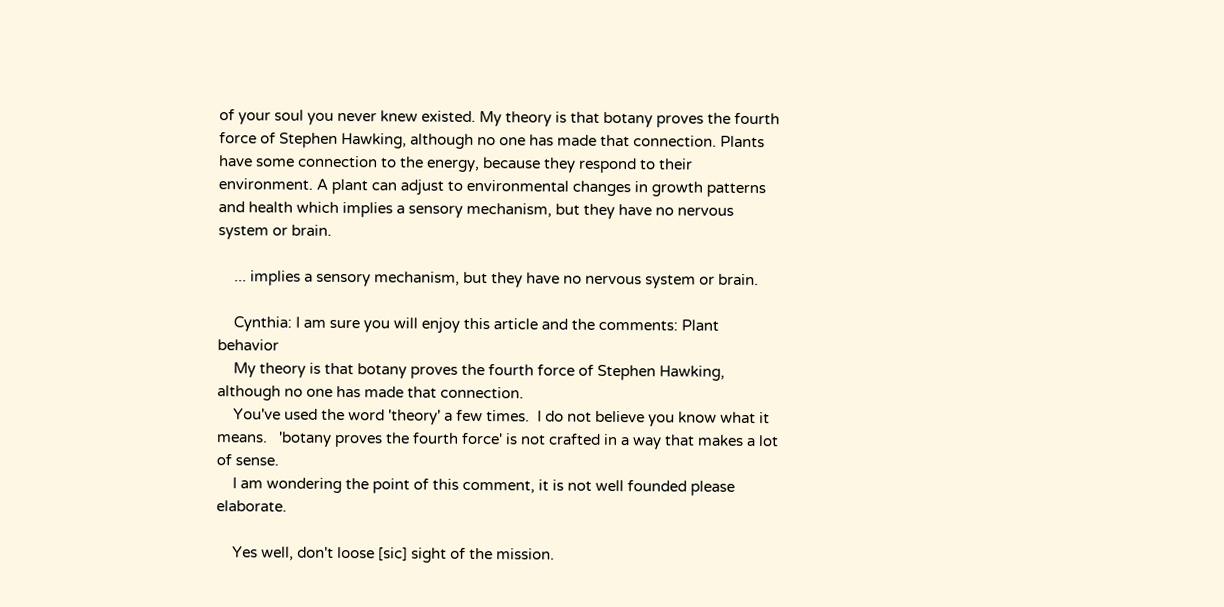of your soul you never knew existed. My theory is that botany proves the fourth force of Stephen Hawking, although no one has made that connection. Plants have some connection to the energy, because they respond to their environment. A plant can adjust to environmental changes in growth patterns and health which implies a sensory mechanism, but they have no nervous system or brain.

    ... implies a sensory mechanism, but they have no nervous system or brain.

    Cynthia: I am sure you will enjoy this article and the comments: Plant behavior
    My theory is that botany proves the fourth force of Stephen Hawking, although no one has made that connection.
    You've used the word 'theory' a few times.  I do not believe you know what it means.   'botany proves the fourth force' is not crafted in a way that makes a lot of sense.
    I am wondering the point of this comment, it is not well founded please elaborate.

    Yes well, don't loose [sic] sight of the mission.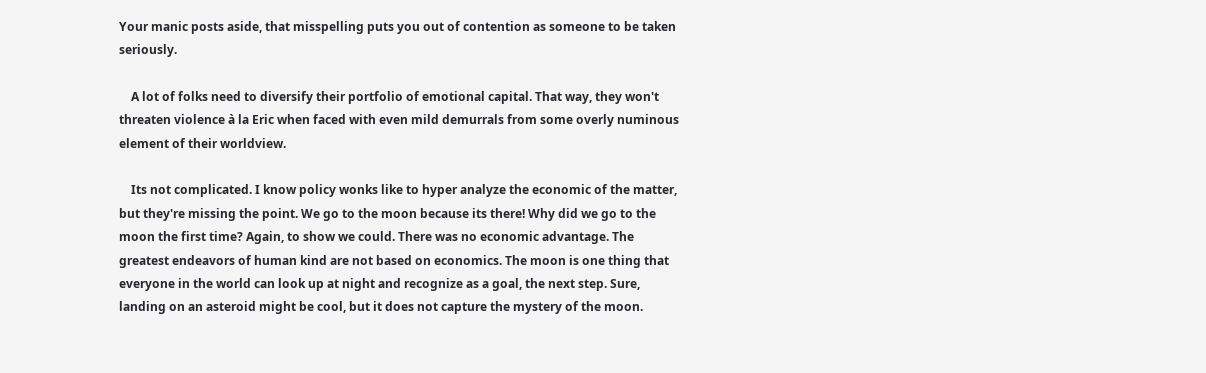Your manic posts aside, that misspelling puts you out of contention as someone to be taken seriously.

    A lot of folks need to diversify their portfolio of emotional capital. That way, they won't threaten violence à la Eric when faced with even mild demurrals from some overly numinous element of their worldview.

    Its not complicated. I know policy wonks like to hyper analyze the economic of the matter, but they're missing the point. We go to the moon because its there! Why did we go to the moon the first time? Again, to show we could. There was no economic advantage. The greatest endeavors of human kind are not based on economics. The moon is one thing that everyone in the world can look up at night and recognize as a goal, the next step. Sure, landing on an asteroid might be cool, but it does not capture the mystery of the moon.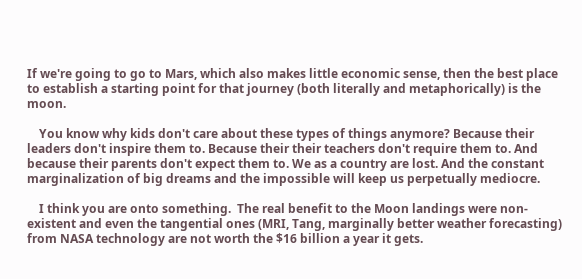If we're going to go to Mars, which also makes little economic sense, then the best place to establish a starting point for that journey (both literally and metaphorically) is the moon.

    You know why kids don't care about these types of things anymore? Because their leaders don't inspire them to. Because their their teachers don't require them to. And because their parents don't expect them to. We as a country are lost. And the constant marginalization of big dreams and the impossible will keep us perpetually mediocre.

    I think you are onto something.  The real benefit to the Moon landings were non-existent and even the tangential ones (MRI, Tang, marginally better weather forecasting) from NASA technology are not worth the $16 billion a year it gets.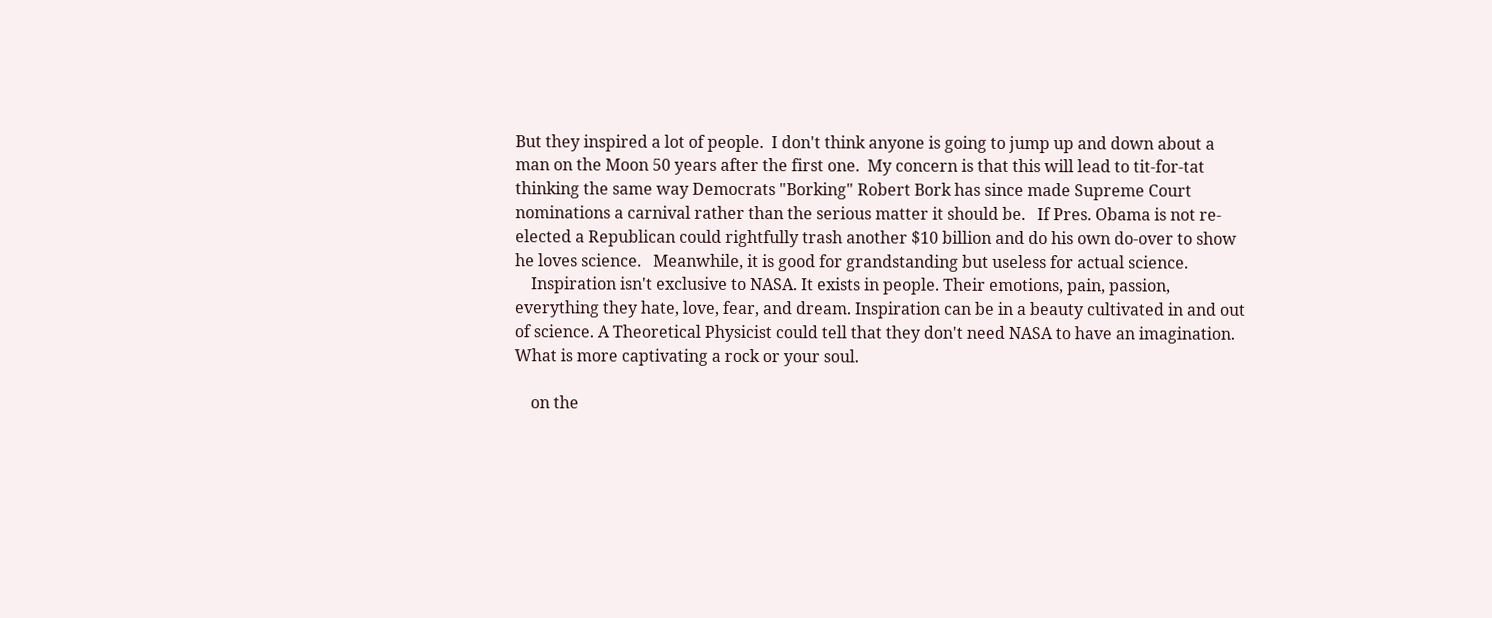But they inspired a lot of people.  I don't think anyone is going to jump up and down about a man on the Moon 50 years after the first one.  My concern is that this will lead to tit-for-tat thinking the same way Democrats "Borking" Robert Bork has since made Supreme Court nominations a carnival rather than the serious matter it should be.   If Pres. Obama is not re-elected a Republican could rightfully trash another $10 billion and do his own do-over to show he loves science.   Meanwhile, it is good for grandstanding but useless for actual science.
    Inspiration isn't exclusive to NASA. It exists in people. Their emotions, pain, passion, everything they hate, love, fear, and dream. Inspiration can be in a beauty cultivated in and out of science. A Theoretical Physicist could tell that they don't need NASA to have an imagination. What is more captivating a rock or your soul.

    on the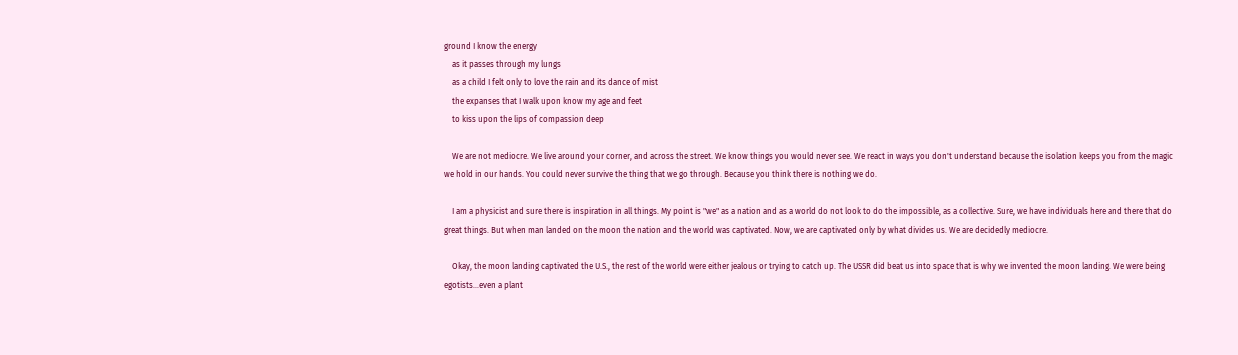ground I know the energy
    as it passes through my lungs
    as a child I felt only to love the rain and its dance of mist
    the expanses that I walk upon know my age and feet
    to kiss upon the lips of compassion deep

    We are not mediocre. We live around your corner, and across the street. We know things you would never see. We react in ways you don't understand because the isolation keeps you from the magic we hold in our hands. You could never survive the thing that we go through. Because you think there is nothing we do.

    I am a physicist and sure there is inspiration in all things. My point is "we" as a nation and as a world do not look to do the impossible, as a collective. Sure, we have individuals here and there that do great things. But when man landed on the moon the nation and the world was captivated. Now, we are captivated only by what divides us. We are decidedly mediocre.

    Okay, the moon landing captivated the U.S., the rest of the world were either jealous or trying to catch up. The USSR did beat us into space that is why we invented the moon landing. We were being egotists...even a plant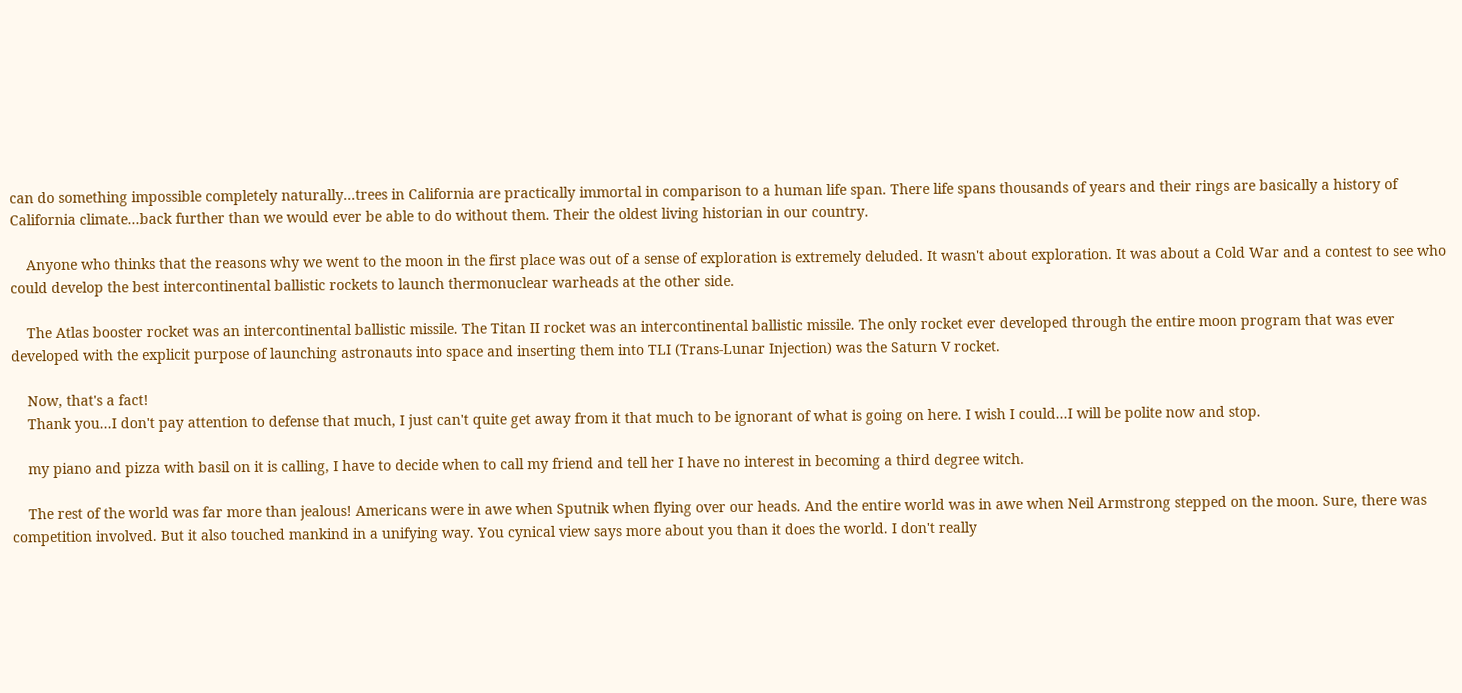can do something impossible completely naturally...trees in California are practically immortal in comparison to a human life span. There life spans thousands of years and their rings are basically a history of California climate...back further than we would ever be able to do without them. Their the oldest living historian in our country.

    Anyone who thinks that the reasons why we went to the moon in the first place was out of a sense of exploration is extremely deluded. It wasn't about exploration. It was about a Cold War and a contest to see who could develop the best intercontinental ballistic rockets to launch thermonuclear warheads at the other side.

    The Atlas booster rocket was an intercontinental ballistic missile. The Titan II rocket was an intercontinental ballistic missile. The only rocket ever developed through the entire moon program that was ever developed with the explicit purpose of launching astronauts into space and inserting them into TLI (Trans-Lunar Injection) was the Saturn V rocket.

    Now, that's a fact!
    Thank you...I don't pay attention to defense that much, I just can't quite get away from it that much to be ignorant of what is going on here. I wish I could...I will be polite now and stop.

    my piano and pizza with basil on it is calling, I have to decide when to call my friend and tell her I have no interest in becoming a third degree witch.

    The rest of the world was far more than jealous! Americans were in awe when Sputnik when flying over our heads. And the entire world was in awe when Neil Armstrong stepped on the moon. Sure, there was competition involved. But it also touched mankind in a unifying way. You cynical view says more about you than it does the world. I don't really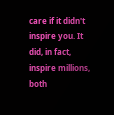care if it didn't inspire you. It did, in fact, inspire millions, both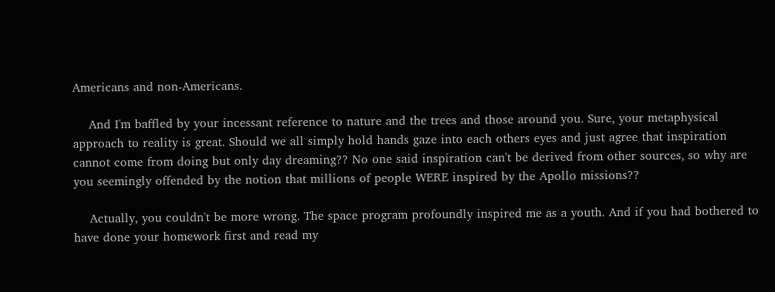Americans and non-Americans.

    And I'm baffled by your incessant reference to nature and the trees and those around you. Sure, your metaphysical approach to reality is great. Should we all simply hold hands gaze into each others eyes and just agree that inspiration cannot come from doing but only day dreaming?? No one said inspiration can't be derived from other sources, so why are you seemingly offended by the notion that millions of people WERE inspired by the Apollo missions??

    Actually, you couldn't be more wrong. The space program profoundly inspired me as a youth. And if you had bothered to have done your homework first and read my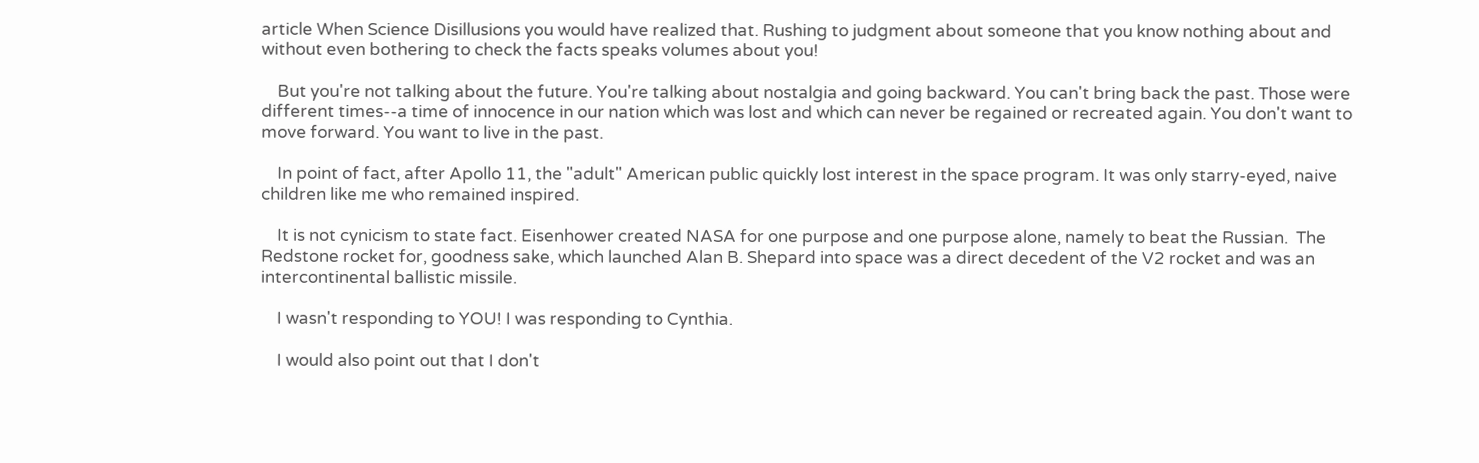article When Science Disillusions you would have realized that. Rushing to judgment about someone that you know nothing about and without even bothering to check the facts speaks volumes about you!

    But you're not talking about the future. You're talking about nostalgia and going backward. You can't bring back the past. Those were different times--a time of innocence in our nation which was lost and which can never be regained or recreated again. You don't want to move forward. You want to live in the past.

    In point of fact, after Apollo 11, the "adult" American public quickly lost interest in the space program. It was only starry-eyed, naive children like me who remained inspired.

    It is not cynicism to state fact. Eisenhower created NASA for one purpose and one purpose alone, namely to beat the Russian.  The Redstone rocket for, goodness sake, which launched Alan B. Shepard into space was a direct decedent of the V2 rocket and was an intercontinental ballistic missile.

    I wasn't responding to YOU! I was responding to Cynthia.

    I would also point out that I don't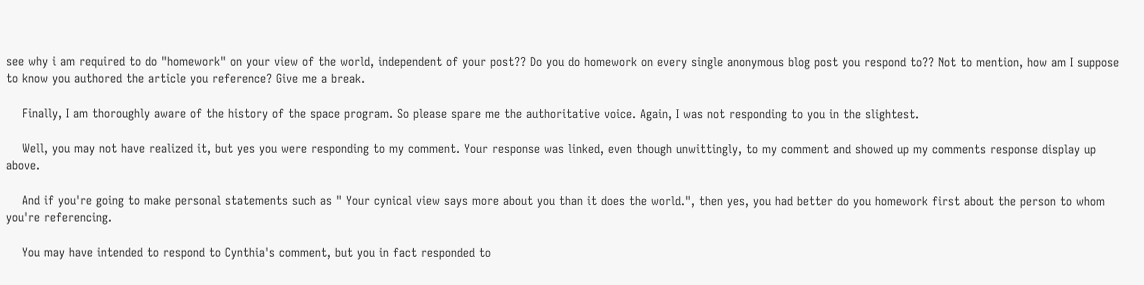see why i am required to do "homework" on your view of the world, independent of your post?? Do you do homework on every single anonymous blog post you respond to?? Not to mention, how am I suppose to know you authored the article you reference? Give me a break.

    Finally, I am thoroughly aware of the history of the space program. So please spare me the authoritative voice. Again, I was not responding to you in the slightest.

    Well, you may not have realized it, but yes you were responding to my comment. Your response was linked, even though unwittingly, to my comment and showed up my comments response display up above.

    And if you're going to make personal statements such as " Your cynical view says more about you than it does the world.", then yes, you had better do you homework first about the person to whom you're referencing.

    You may have intended to respond to Cynthia's comment, but you in fact responded to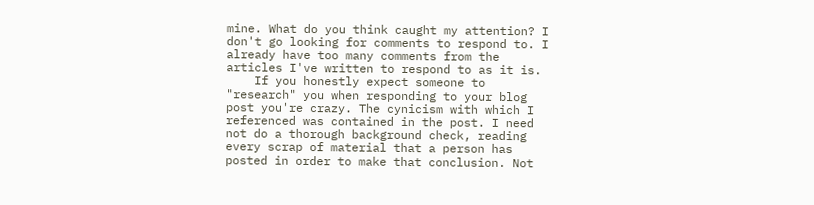mine. What do you think caught my attention? I don't go looking for comments to respond to. I already have too many comments from the articles I've written to respond to as it is.
    If you honestly expect someone to "research" you when responding to your blog post you're crazy. The cynicism with which I referenced was contained in the post. I need not do a thorough background check, reading every scrap of material that a person has posted in order to make that conclusion. Not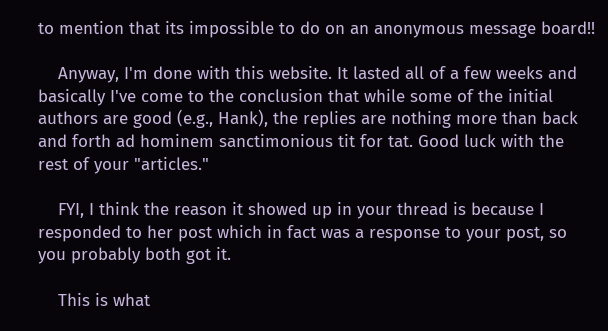to mention that its impossible to do on an anonymous message board!!

    Anyway, I'm done with this website. It lasted all of a few weeks and basically I've come to the conclusion that while some of the initial authors are good (e.g., Hank), the replies are nothing more than back and forth ad hominem sanctimonious tit for tat. Good luck with the rest of your "articles."

    FYI, I think the reason it showed up in your thread is because I responded to her post which in fact was a response to your post, so you probably both got it.

    This is what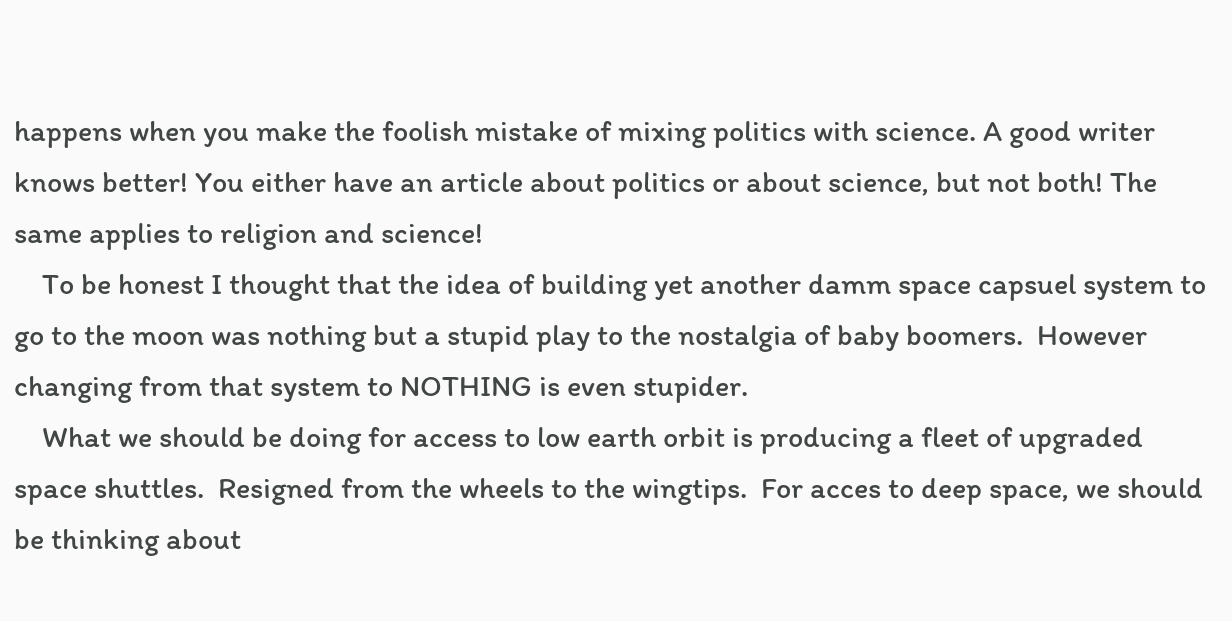happens when you make the foolish mistake of mixing politics with science. A good writer knows better! You either have an article about politics or about science, but not both! The same applies to religion and science!
    To be honest I thought that the idea of building yet another damm space capsuel system to go to the moon was nothing but a stupid play to the nostalgia of baby boomers.  However changing from that system to NOTHING is even stupider.
    What we should be doing for access to low earth orbit is producing a fleet of upgraded space shuttles.  Resigned from the wheels to the wingtips.  For acces to deep space, we should be thinking about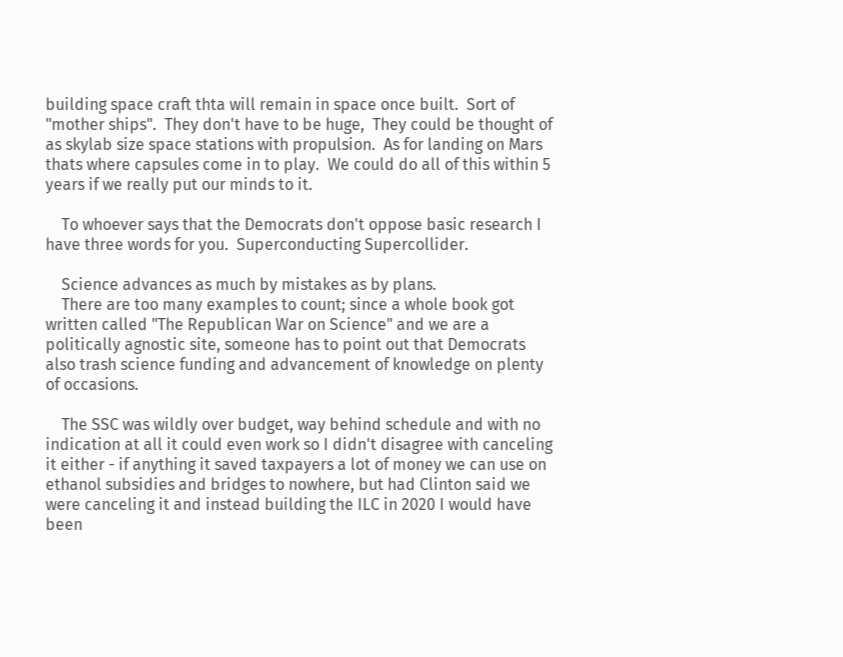building space craft thta will remain in space once built.  Sort of "mother ships".  They don't have to be huge,  They could be thought of as skylab size space stations with propulsion.  As for landing on Mars thats where capsules come in to play.  We could do all of this within 5 years if we really put our minds to it.

    To whoever says that the Democrats don't oppose basic research I have three words for you.  Superconducting Supercollider.

    Science advances as much by mistakes as by plans.
    There are too many examples to count; since a whole book got written called "The Republican War on Science" and we are a politically agnostic site, someone has to point out that Democrats also trash science funding and advancement of knowledge on plenty of occasions.

    The SSC was wildly over budget, way behind schedule and with no indication at all it could even work so I didn't disagree with canceling it either - if anything it saved taxpayers a lot of money we can use on ethanol subsidies and bridges to nowhere, but had Clinton said we were canceling it and instead building the ILC in 2020 I would have been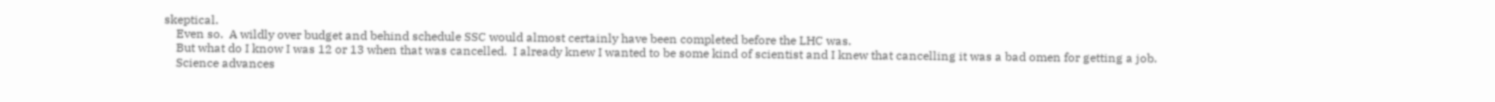skeptical.
    Even so.  A wildly over budget and behind schedule SSC would almost certainly have been completed before the LHC was.
    But what do I know I was 12 or 13 when that was cancelled.  I already knew I wanted to be some kind of scientist and I knew that cancelling it was a bad omen for getting a job.
    Science advances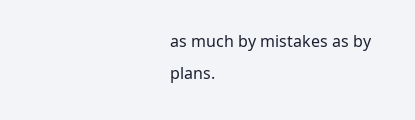as much by mistakes as by plans.